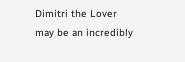Dimitri the Lover may be an incredibly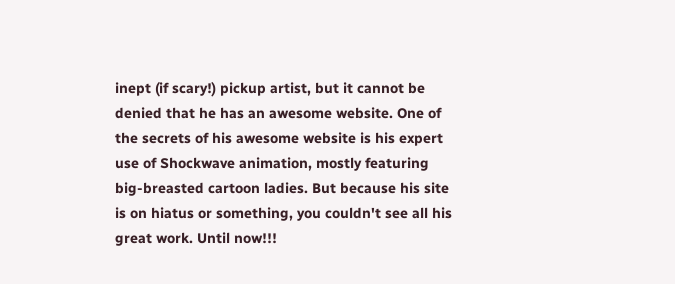inept (if scary!) pickup artist, but it cannot be denied that he has an awesome website. One of the secrets of his awesome website is his expert use of Shockwave animation, mostly featuring big-breasted cartoon ladies. But because his site is on hiatus or something, you couldn't see all his great work. Until now!!!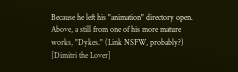Because he left his "animation" directory open. Above, a still from one of his more mature works, "Dykes." (Link NSFW, probably?) [Dimitri the Lover]